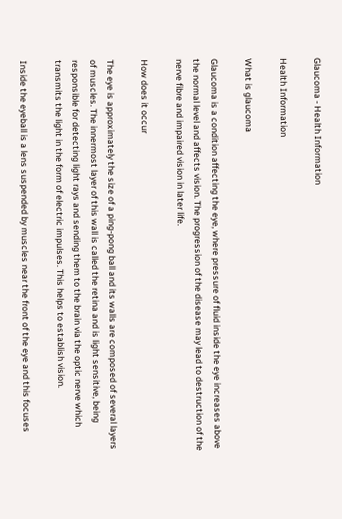Glaucoma - Health Information

Health Information

What is glaucoma

Glaucoma is a condition affecting the eye, where pressure of fluid inside the eye increases above the normal level and affects vision. The progression of the disease may lead to destruction of the nerve fibre and impaired vision in later life.

How does it occur

The eye is approximately the size of a ping-pong ball and its walls are composed of several layers of muscles. The innermost layer of this wall is called the retina and is light sensitive, being responsible for detecting light rays and sending them to the brain via the optic nerve which transmits the light in the form of electric impulses. This helps to establish vision.

Inside the eyeball is a lens suspended by muscles near the front of the eye and this focuses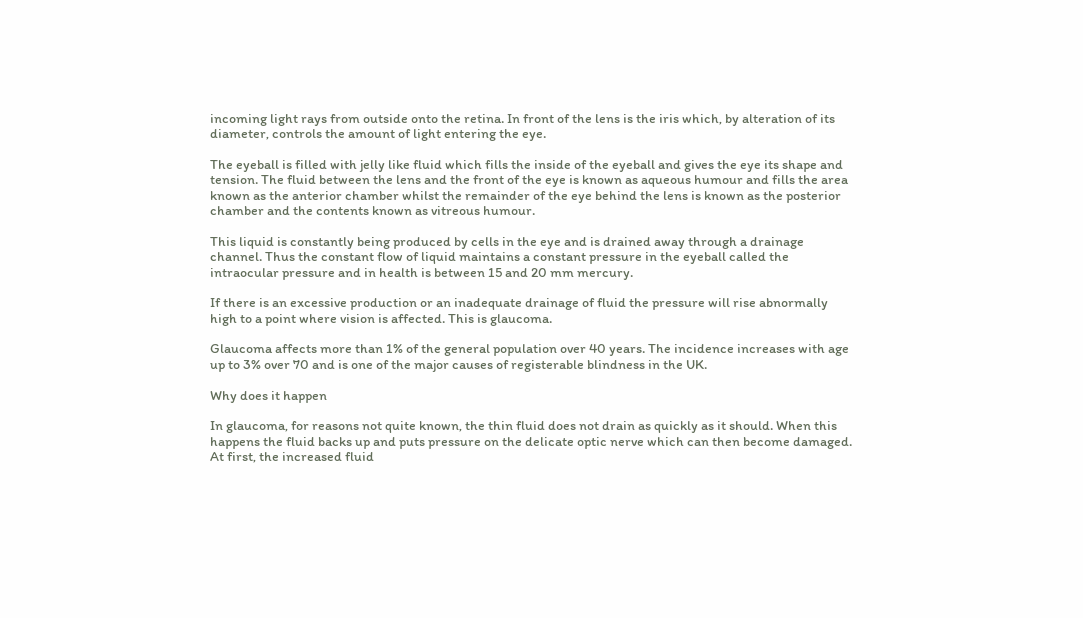incoming light rays from outside onto the retina. In front of the lens is the iris which, by alteration of its diameter, controls the amount of light entering the eye.

The eyeball is filled with jelly like fluid which fills the inside of the eyeball and gives the eye its shape and tension. The fluid between the lens and the front of the eye is known as aqueous humour and fills the area known as the anterior chamber whilst the remainder of the eye behind the lens is known as the posterior chamber and the contents known as vitreous humour.

This liquid is constantly being produced by cells in the eye and is drained away through a drainage channel. Thus the constant flow of liquid maintains a constant pressure in the eyeball called the intraocular pressure and in health is between 15 and 20 mm mercury.

If there is an excessive production or an inadequate drainage of fluid the pressure will rise abnormally high to a point where vision is affected. This is glaucoma.

Glaucoma affects more than 1% of the general population over 40 years. The incidence increases with age up to 3% over 70 and is one of the major causes of registerable blindness in the UK.

Why does it happen

In glaucoma, for reasons not quite known, the thin fluid does not drain as quickly as it should. When this happens the fluid backs up and puts pressure on the delicate optic nerve which can then become damaged. At first, the increased fluid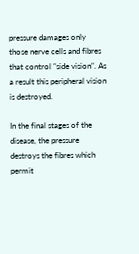pressure damages only those nerve cells and fibres that control "side vision". As a result this peripheral vision is destroyed.

In the final stages of the disease, the pressure destroys the fibres which permit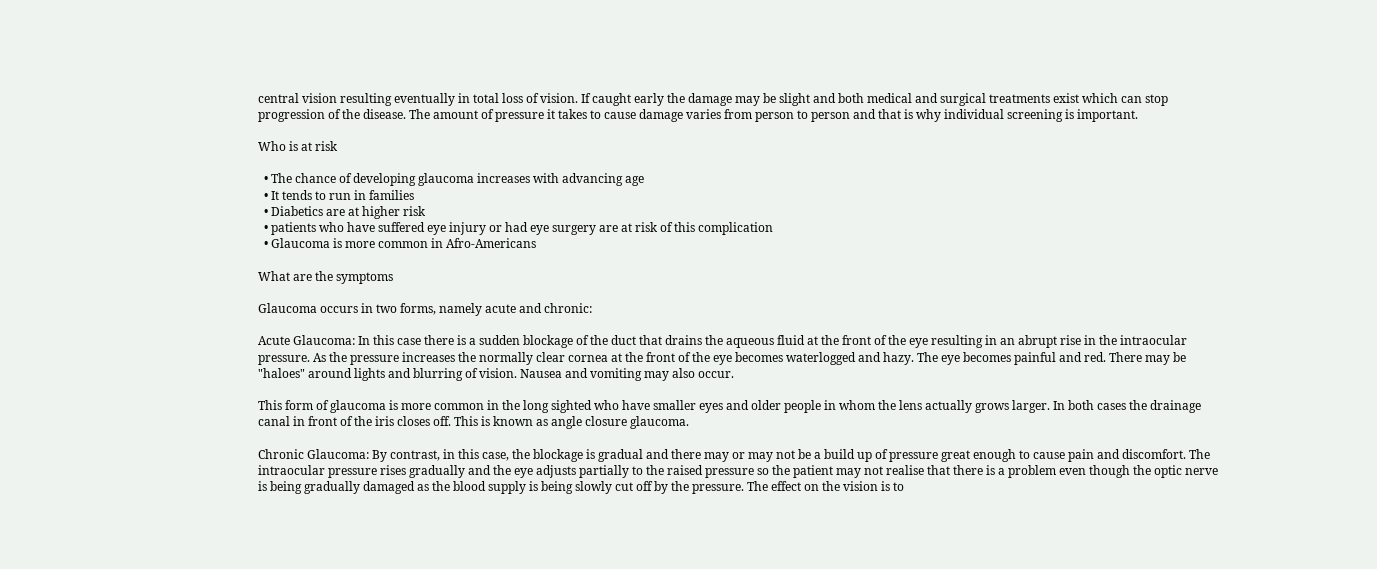central vision resulting eventually in total loss of vision. If caught early the damage may be slight and both medical and surgical treatments exist which can stop progression of the disease. The amount of pressure it takes to cause damage varies from person to person and that is why individual screening is important.

Who is at risk

  • The chance of developing glaucoma increases with advancing age
  • It tends to run in families
  • Diabetics are at higher risk
  • patients who have suffered eye injury or had eye surgery are at risk of this complication
  • Glaucoma is more common in Afro-Americans

What are the symptoms

Glaucoma occurs in two forms, namely acute and chronic:

Acute Glaucoma: In this case there is a sudden blockage of the duct that drains the aqueous fluid at the front of the eye resulting in an abrupt rise in the intraocular pressure. As the pressure increases the normally clear cornea at the front of the eye becomes waterlogged and hazy. The eye becomes painful and red. There may be "haloes" around lights and blurring of vision. Nausea and vomiting may also occur.

This form of glaucoma is more common in the long sighted who have smaller eyes and older people in whom the lens actually grows larger. In both cases the drainage canal in front of the iris closes off. This is known as angle closure glaucoma.

Chronic Glaucoma: By contrast, in this case, the blockage is gradual and there may or may not be a build up of pressure great enough to cause pain and discomfort. The intraocular pressure rises gradually and the eye adjusts partially to the raised pressure so the patient may not realise that there is a problem even though the optic nerve is being gradually damaged as the blood supply is being slowly cut off by the pressure. The effect on the vision is to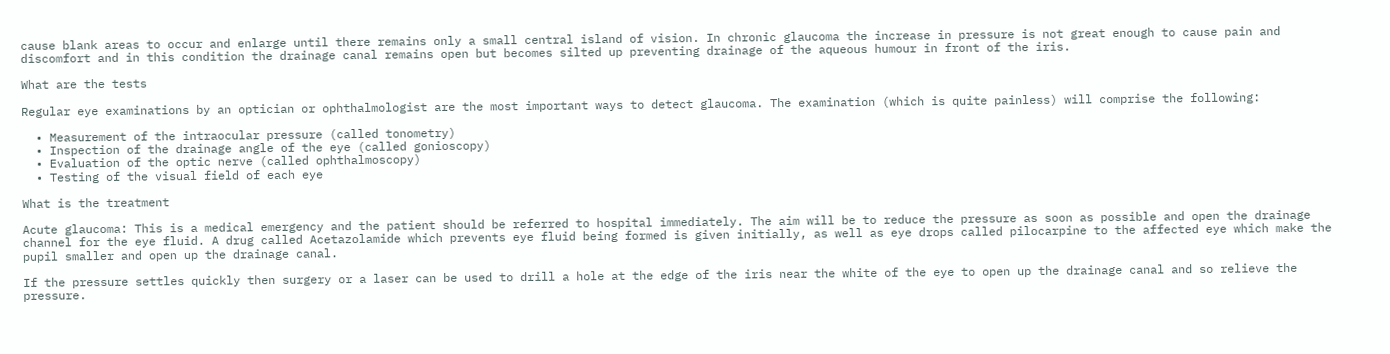cause blank areas to occur and enlarge until there remains only a small central island of vision. In chronic glaucoma the increase in pressure is not great enough to cause pain and discomfort and in this condition the drainage canal remains open but becomes silted up preventing drainage of the aqueous humour in front of the iris.

What are the tests

Regular eye examinations by an optician or ophthalmologist are the most important ways to detect glaucoma. The examination (which is quite painless) will comprise the following:

  • Measurement of the intraocular pressure (called tonometry)
  • Inspection of the drainage angle of the eye (called gonioscopy)
  • Evaluation of the optic nerve (called ophthalmoscopy)
  • Testing of the visual field of each eye

What is the treatment

Acute glaucoma: This is a medical emergency and the patient should be referred to hospital immediately. The aim will be to reduce the pressure as soon as possible and open the drainage channel for the eye fluid. A drug called Acetazolamide which prevents eye fluid being formed is given initially, as well as eye drops called pilocarpine to the affected eye which make the pupil smaller and open up the drainage canal.

If the pressure settles quickly then surgery or a laser can be used to drill a hole at the edge of the iris near the white of the eye to open up the drainage canal and so relieve the pressure.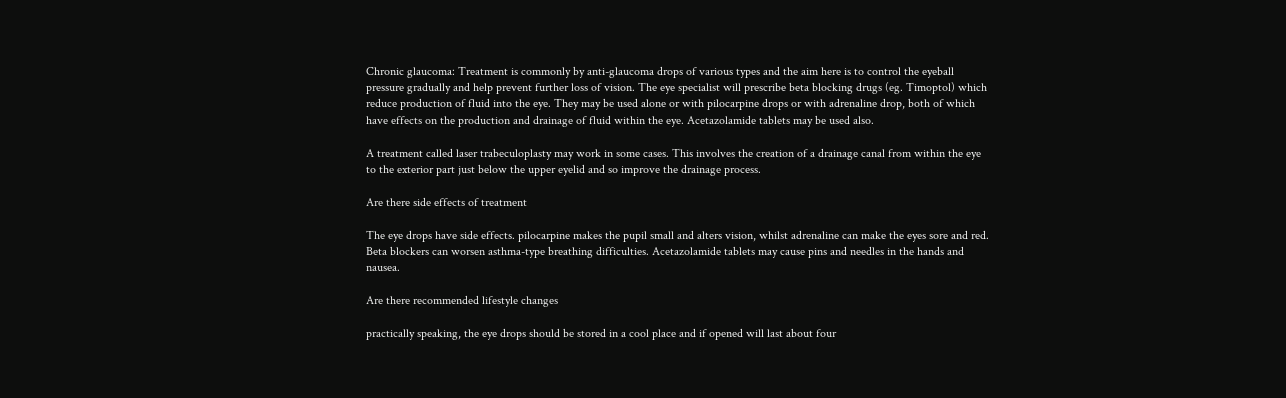Chronic glaucoma: Treatment is commonly by anti-glaucoma drops of various types and the aim here is to control the eyeball pressure gradually and help prevent further loss of vision. The eye specialist will prescribe beta blocking drugs (eg. Timoptol) which reduce production of fluid into the eye. They may be used alone or with pilocarpine drops or with adrenaline drop, both of which have effects on the production and drainage of fluid within the eye. Acetazolamide tablets may be used also.

A treatment called laser trabeculoplasty may work in some cases. This involves the creation of a drainage canal from within the eye to the exterior part just below the upper eyelid and so improve the drainage process.

Are there side effects of treatment

The eye drops have side effects. pilocarpine makes the pupil small and alters vision, whilst adrenaline can make the eyes sore and red. Beta blockers can worsen asthma-type breathing difficulties. Acetazolamide tablets may cause pins and needles in the hands and nausea.

Are there recommended lifestyle changes

practically speaking, the eye drops should be stored in a cool place and if opened will last about four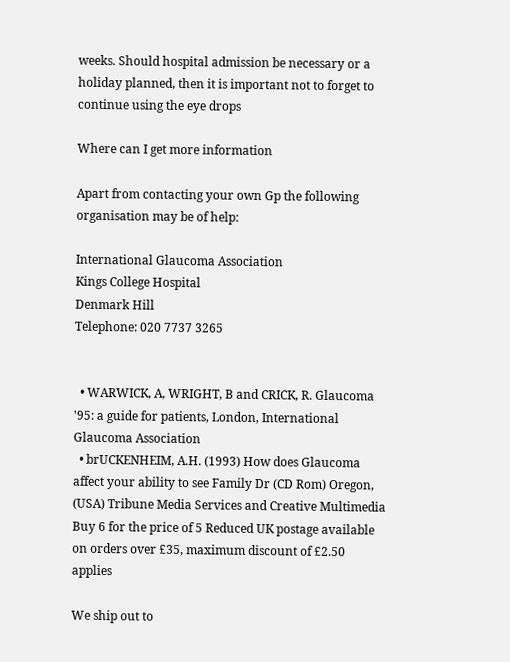weeks. Should hospital admission be necessary or a holiday planned, then it is important not to forget to continue using the eye drops

Where can I get more information

Apart from contacting your own Gp the following organisation may be of help:

International Glaucoma Association
Kings College Hospital
Denmark Hill
Telephone: 020 7737 3265


  • WARWICK, A, WRIGHT, B and CRICK, R. Glaucoma '95: a guide for patients, London, International Glaucoma Association
  • brUCKENHEIM, A.H. (1993) How does Glaucoma affect your ability to see Family Dr (CD Rom) Oregon, (USA) Tribune Media Services and Creative Multimedia
Buy 6 for the price of 5 Reduced UK postage available on orders over £35, maximum discount of £2.50 applies

We ship out to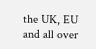the UK, EU and all over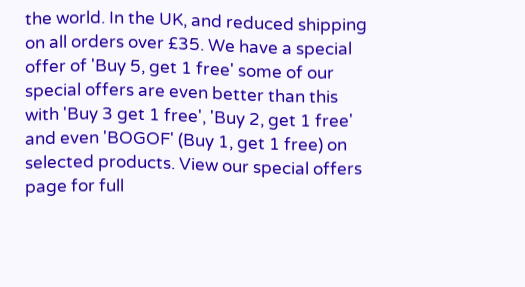the world. In the UK, and reduced shipping on all orders over £35. We have a special offer of 'Buy 5, get 1 free' some of our special offers are even better than this with 'Buy 3 get 1 free', 'Buy 2, get 1 free' and even 'BOGOF' (Buy 1, get 1 free) on selected products. View our special offers page for full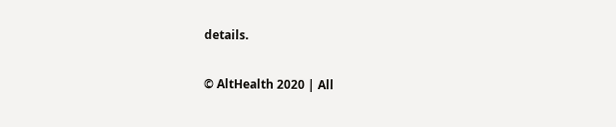details.

© AltHealth 2020 | All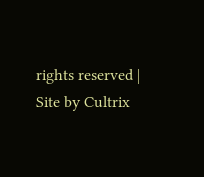rights reserved | Site by Cultrix